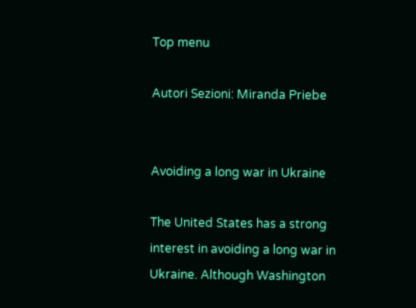Top menu

Autori Sezioni: Miranda Priebe


Avoiding a long war in Ukraine

The United States has a strong interest in avoiding a long war in Ukraine. Although Washington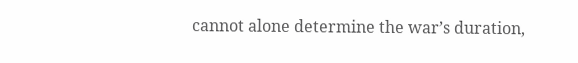cannot alone determine the war’s duration,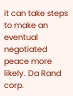it can take steps to make an eventual negotiated peace more likely. Da Rand corp.